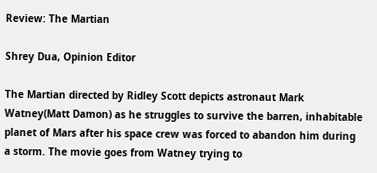Review: The Martian

Shrey Dua, Opinion Editor

The Martian directed by Ridley Scott depicts astronaut Mark Watney(Matt Damon) as he struggles to survive the barren, inhabitable planet of Mars after his space crew was forced to abandon him during a storm. The movie goes from Watney trying to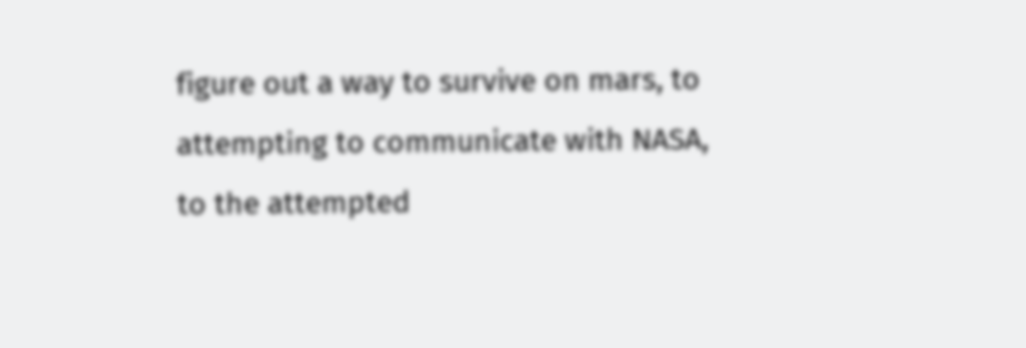figure out a way to survive on mars, to attempting to communicate with NASA, to the attempted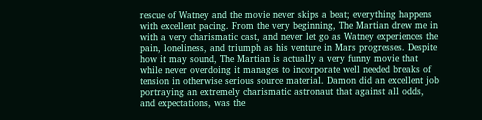rescue of Watney and the movie never skips a beat; everything happens with excellent pacing. From the very beginning, The Martian drew me in with a very charismatic cast, and never let go as Watney experiences the pain, loneliness, and triumph as his venture in Mars progresses. Despite how it may sound, The Martian is actually a very funny movie that while never overdoing it manages to incorporate well needed breaks of tension in otherwise serious source material. Damon did an excellent job portraying an extremely charismatic astronaut that against all odds, and expectations, was the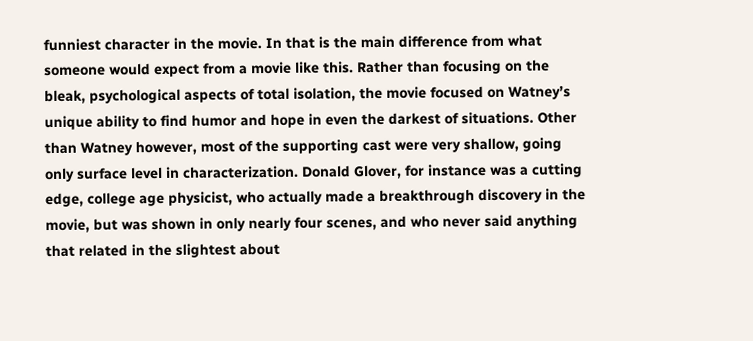funniest character in the movie. In that is the main difference from what someone would expect from a movie like this. Rather than focusing on the bleak, psychological aspects of total isolation, the movie focused on Watney’s unique ability to find humor and hope in even the darkest of situations. Other than Watney however, most of the supporting cast were very shallow, going only surface level in characterization. Donald Glover, for instance was a cutting edge, college age physicist, who actually made a breakthrough discovery in the movie, but was shown in only nearly four scenes, and who never said anything that related in the slightest about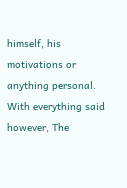himself, his motivations or anything personal. With everything said however, The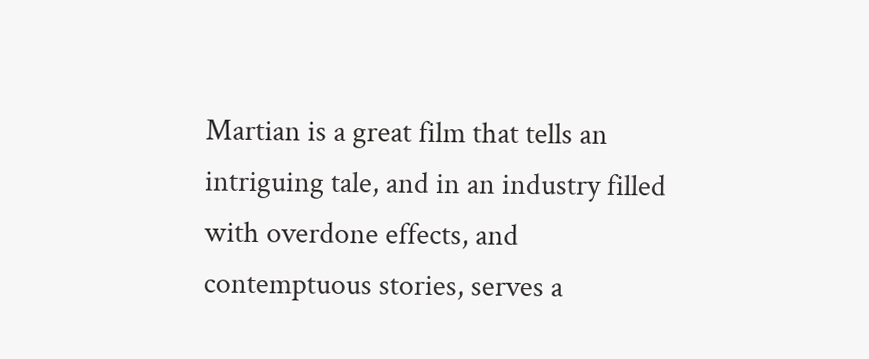Martian is a great film that tells an intriguing tale, and in an industry filled with overdone effects, and contemptuous stories, serves a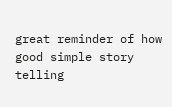great reminder of how good simple story telling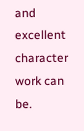and excellent character work can be.